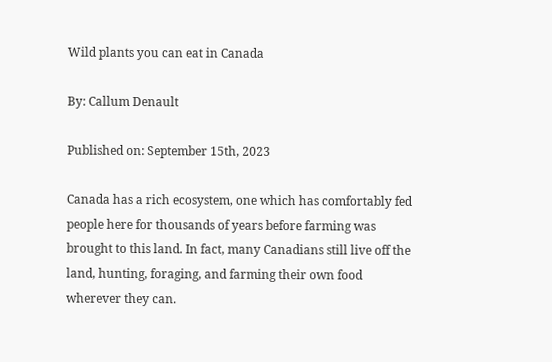Wild plants you can eat in Canada

By: Callum Denault

Published on: September 15th, 2023

Canada has a rich ecosystem, one which has comfortably fed people here for thousands of years before farming was brought to this land. In fact, many Canadians still live off the land, hunting, foraging, and farming their own food wherever they can.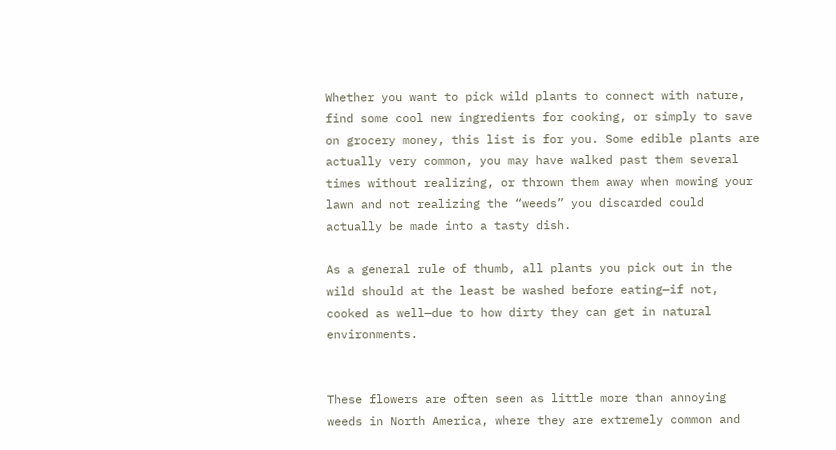Whether you want to pick wild plants to connect with nature, find some cool new ingredients for cooking, or simply to save on grocery money, this list is for you. Some edible plants are actually very common, you may have walked past them several times without realizing, or thrown them away when mowing your lawn and not realizing the “weeds” you discarded could actually be made into a tasty dish.

As a general rule of thumb, all plants you pick out in the wild should at the least be washed before eating—if not, cooked as well—due to how dirty they can get in natural environments.


These flowers are often seen as little more than annoying weeds in North America, where they are extremely common and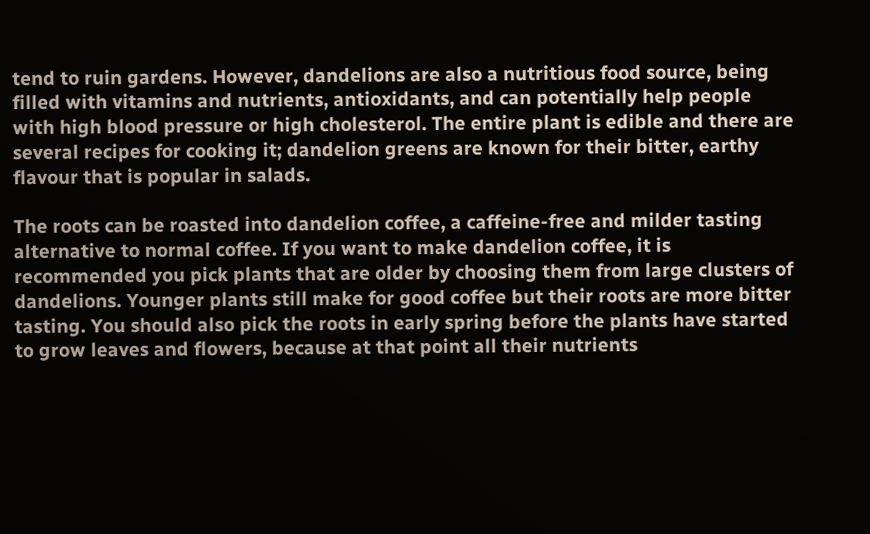tend to ruin gardens. However, dandelions are also a nutritious food source, being filled with vitamins and nutrients, antioxidants, and can potentially help people with high blood pressure or high cholesterol. The entire plant is edible and there are several recipes for cooking it; dandelion greens are known for their bitter, earthy flavour that is popular in salads.

The roots can be roasted into dandelion coffee, a caffeine-free and milder tasting alternative to normal coffee. If you want to make dandelion coffee, it is recommended you pick plants that are older by choosing them from large clusters of dandelions. Younger plants still make for good coffee but their roots are more bitter tasting. You should also pick the roots in early spring before the plants have started to grow leaves and flowers, because at that point all their nutrients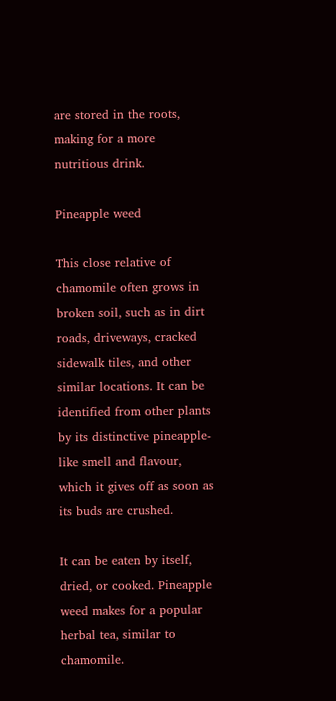are stored in the roots, making for a more nutritious drink.

Pineapple weed

This close relative of chamomile often grows in broken soil, such as in dirt roads, driveways, cracked sidewalk tiles, and other similar locations. It can be identified from other plants by its distinctive pineapple-like smell and flavour, which it gives off as soon as its buds are crushed.

It can be eaten by itself, dried, or cooked. Pineapple weed makes for a popular herbal tea, similar to chamomile.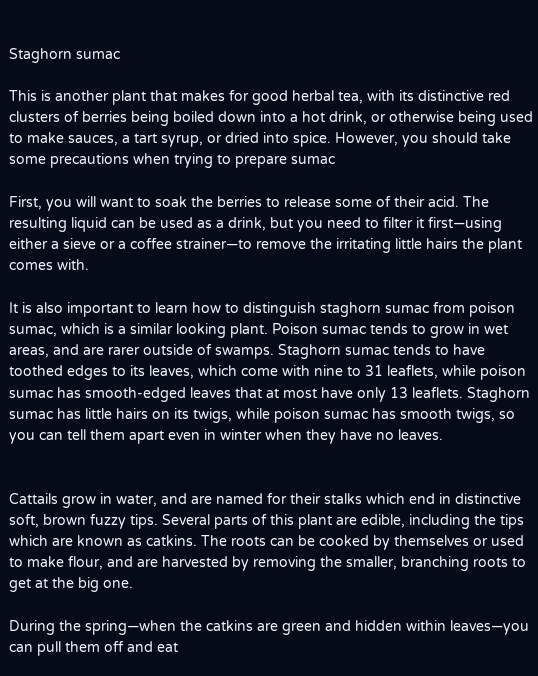Staghorn sumac

This is another plant that makes for good herbal tea, with its distinctive red clusters of berries being boiled down into a hot drink, or otherwise being used to make sauces, a tart syrup, or dried into spice. However, you should take some precautions when trying to prepare sumac

First, you will want to soak the berries to release some of their acid. The resulting liquid can be used as a drink, but you need to filter it first—using either a sieve or a coffee strainer—to remove the irritating little hairs the plant comes with.

It is also important to learn how to distinguish staghorn sumac from poison sumac, which is a similar looking plant. Poison sumac tends to grow in wet areas, and are rarer outside of swamps. Staghorn sumac tends to have toothed edges to its leaves, which come with nine to 31 leaflets, while poison sumac has smooth-edged leaves that at most have only 13 leaflets. Staghorn sumac has little hairs on its twigs, while poison sumac has smooth twigs, so you can tell them apart even in winter when they have no leaves.


Cattails grow in water, and are named for their stalks which end in distinctive soft, brown fuzzy tips. Several parts of this plant are edible, including the tips which are known as catkins. The roots can be cooked by themselves or used to make flour, and are harvested by removing the smaller, branching roots to get at the big one.

During the spring—when the catkins are green and hidden within leaves—you can pull them off and eat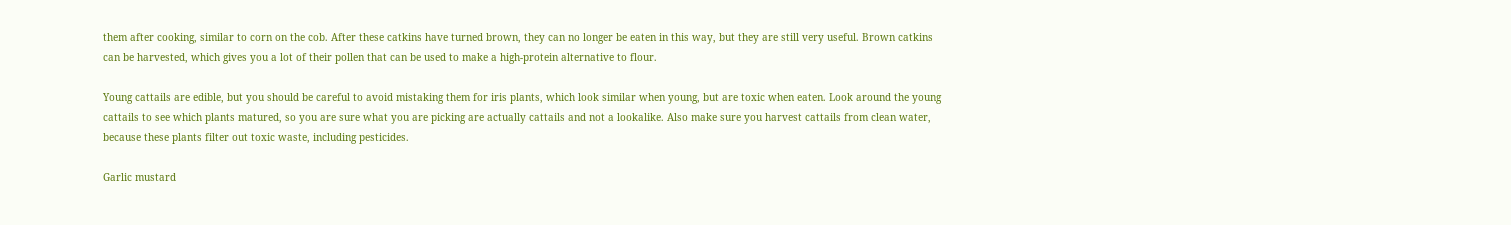them after cooking, similar to corn on the cob. After these catkins have turned brown, they can no longer be eaten in this way, but they are still very useful. Brown catkins can be harvested, which gives you a lot of their pollen that can be used to make a high-protein alternative to flour.

Young cattails are edible, but you should be careful to avoid mistaking them for iris plants, which look similar when young, but are toxic when eaten. Look around the young cattails to see which plants matured, so you are sure what you are picking are actually cattails and not a lookalike. Also make sure you harvest cattails from clean water, because these plants filter out toxic waste, including pesticides.

Garlic mustard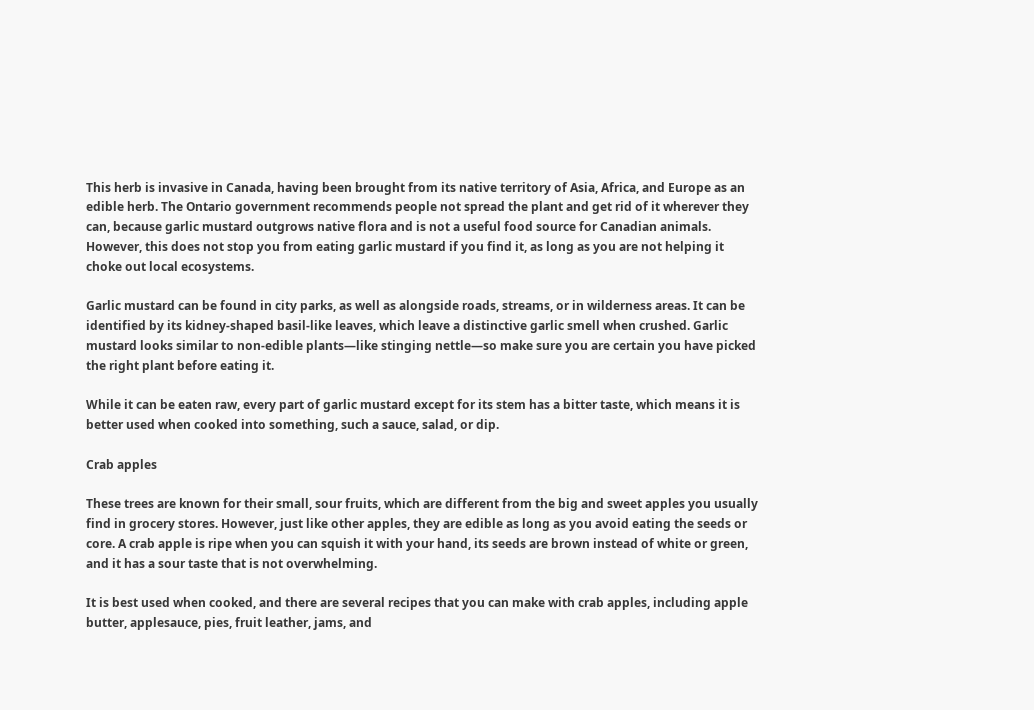This herb is invasive in Canada, having been brought from its native territory of Asia, Africa, and Europe as an edible herb. The Ontario government recommends people not spread the plant and get rid of it wherever they can, because garlic mustard outgrows native flora and is not a useful food source for Canadian animals. However, this does not stop you from eating garlic mustard if you find it, as long as you are not helping it choke out local ecosystems.

Garlic mustard can be found in city parks, as well as alongside roads, streams, or in wilderness areas. It can be identified by its kidney-shaped basil-like leaves, which leave a distinctive garlic smell when crushed. Garlic mustard looks similar to non-edible plants—like stinging nettle—so make sure you are certain you have picked the right plant before eating it.

While it can be eaten raw, every part of garlic mustard except for its stem has a bitter taste, which means it is better used when cooked into something, such a sauce, salad, or dip.

Crab apples

These trees are known for their small, sour fruits, which are different from the big and sweet apples you usually find in grocery stores. However, just like other apples, they are edible as long as you avoid eating the seeds or core. A crab apple is ripe when you can squish it with your hand, its seeds are brown instead of white or green, and it has a sour taste that is not overwhelming.

It is best used when cooked, and there are several recipes that you can make with crab apples, including apple butter, applesauce, pies, fruit leather, jams, and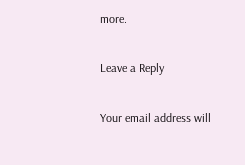more.

Leave a Reply

Your email address will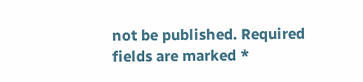not be published. Required fields are marked *